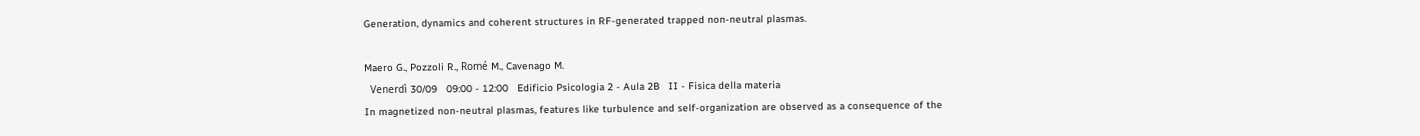Generation, dynamics and coherent structures in RF-generated trapped non-neutral plasmas.

Maero G., Pozzoli R., Romé M., Cavenago M.
  Venerdì 30/09   09:00 - 12:00   Edificio Psicologia 2 - Aula 2B   II - Fisica della materia
In magnetized non-neutral plasmas, features like turbulence and self-organization are observed as a consequence of the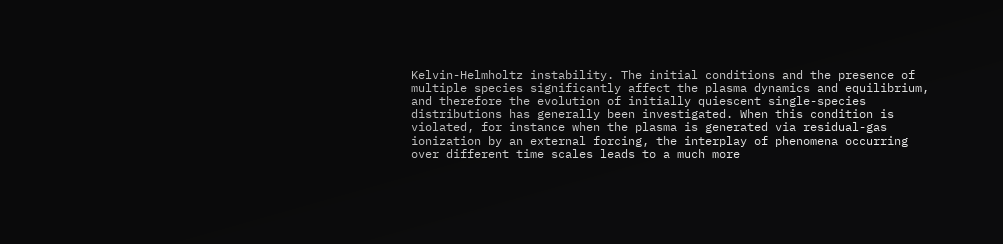Kelvin-Helmholtz instability. The initial conditions and the presence of multiple species significantly affect the plasma dynamics and equilibrium, and therefore the evolution of initially quiescent single-species distributions has generally been investigated. When this condition is violated, for instance when the plasma is generated via residual-gas ionization by an external forcing, the interplay of phenomena occurring over different time scales leads to a much more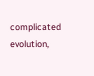complicated evolution,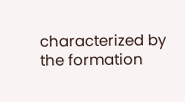characterized by the formation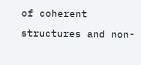of coherent structures and non-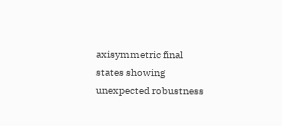axisymmetric final states showing unexpected robustness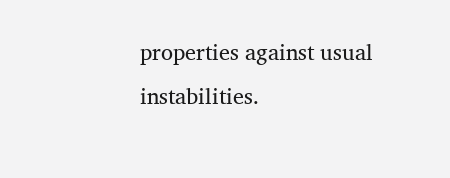properties against usual instabilities.